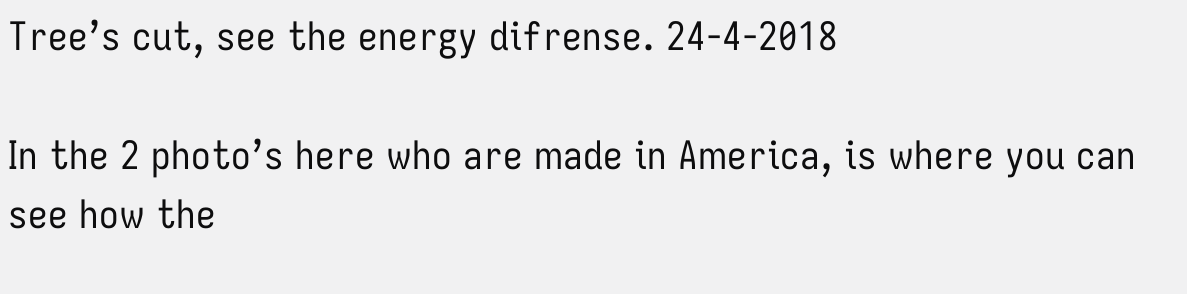Tree’s cut, see the energy difrense. 24-4-2018

In the 2 photo’s here who are made in America, is where you can see how the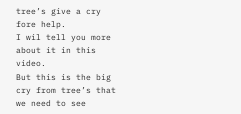tree’s give a cry fore help.
I wil tell you more about it in this video.
But this is the big cry from tree’s that we need to see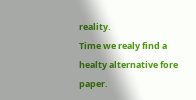reality.
Time we realy find a healty alternative fore paper.